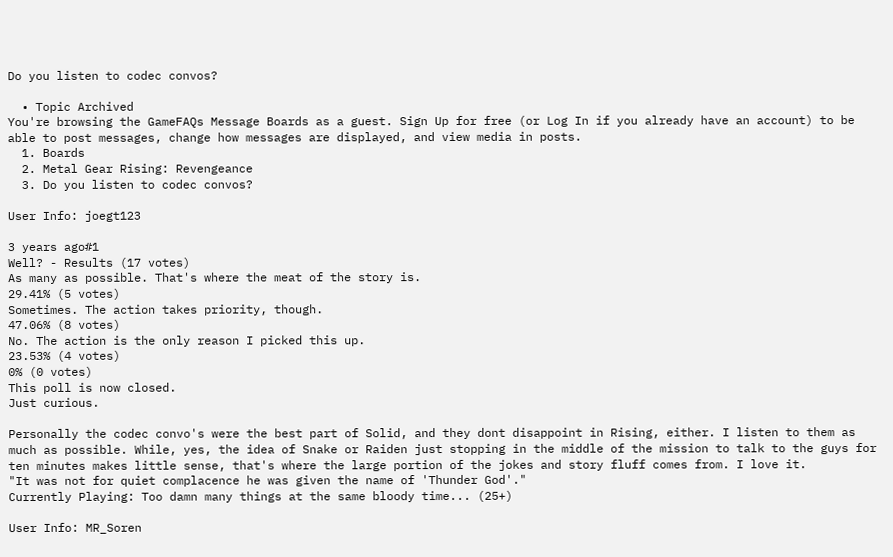Do you listen to codec convos?

  • Topic Archived
You're browsing the GameFAQs Message Boards as a guest. Sign Up for free (or Log In if you already have an account) to be able to post messages, change how messages are displayed, and view media in posts.
  1. Boards
  2. Metal Gear Rising: Revengeance
  3. Do you listen to codec convos?

User Info: joegt123

3 years ago#1
Well? - Results (17 votes)
As many as possible. That's where the meat of the story is.
29.41% (5 votes)
Sometimes. The action takes priority, though.
47.06% (8 votes)
No. The action is the only reason I picked this up.
23.53% (4 votes)
0% (0 votes)
This poll is now closed.
Just curious.

Personally the codec convo's were the best part of Solid, and they dont disappoint in Rising, either. I listen to them as much as possible. While, yes, the idea of Snake or Raiden just stopping in the middle of the mission to talk to the guys for ten minutes makes little sense, that's where the large portion of the jokes and story fluff comes from. I love it.
"It was not for quiet complacence he was given the name of 'Thunder God'."
Currently Playing: Too damn many things at the same bloody time... (25+)

User Info: MR_Soren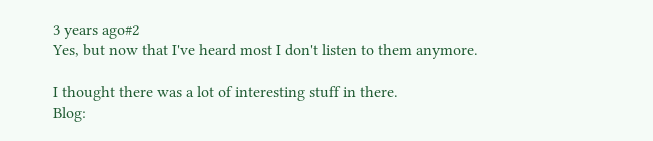3 years ago#2
Yes, but now that I've heard most I don't listen to them anymore.

I thought there was a lot of interesting stuff in there.
Blog: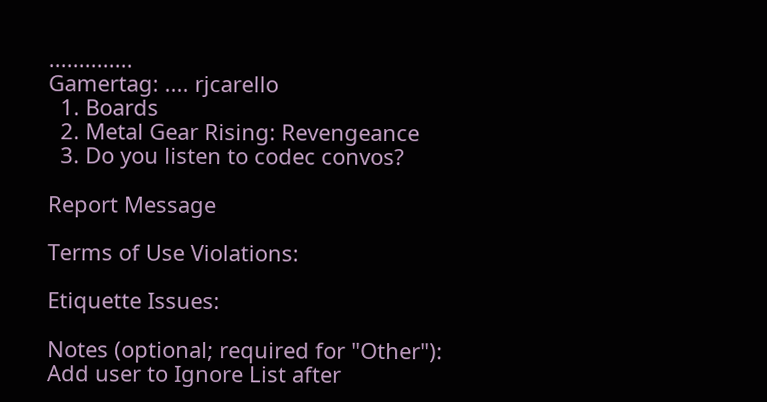..............
Gamertag: .... rjcarello
  1. Boards
  2. Metal Gear Rising: Revengeance
  3. Do you listen to codec convos?

Report Message

Terms of Use Violations:

Etiquette Issues:

Notes (optional; required for "Other"):
Add user to Ignore List after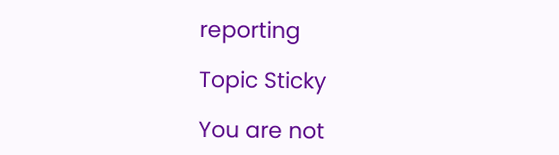reporting

Topic Sticky

You are not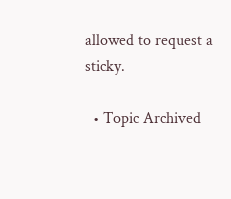allowed to request a sticky.

  • Topic Archived